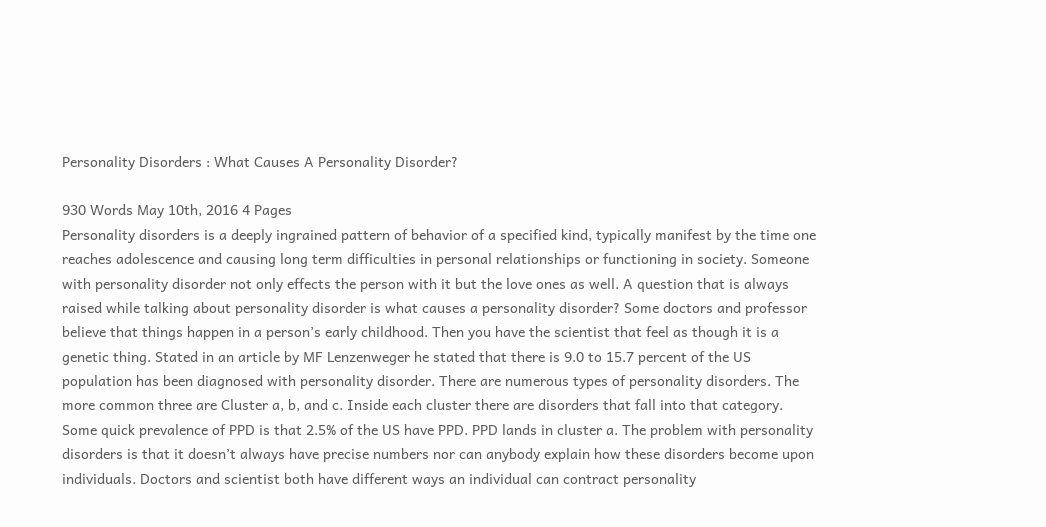Personality Disorders : What Causes A Personality Disorder?

930 Words May 10th, 2016 4 Pages
Personality disorders is a deeply ingrained pattern of behavior of a specified kind, typically manifest by the time one reaches adolescence and causing long term difficulties in personal relationships or functioning in society. Someone with personality disorder not only effects the person with it but the love ones as well. A question that is always raised while talking about personality disorder is what causes a personality disorder? Some doctors and professor believe that things happen in a person’s early childhood. Then you have the scientist that feel as though it is a genetic thing. Stated in an article by MF Lenzenweger he stated that there is 9.0 to 15.7 percent of the US population has been diagnosed with personality disorder. There are numerous types of personality disorders. The more common three are Cluster a, b, and c. Inside each cluster there are disorders that fall into that category. Some quick prevalence of PPD is that 2.5% of the US have PPD. PPD lands in cluster a. The problem with personality disorders is that it doesn’t always have precise numbers nor can anybody explain how these disorders become upon individuals. Doctors and scientist both have different ways an individual can contract personality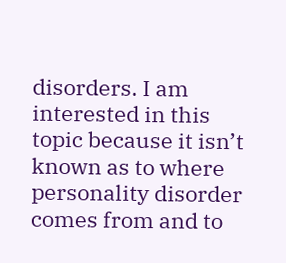disorders. I am interested in this topic because it isn’t known as to where personality disorder comes from and to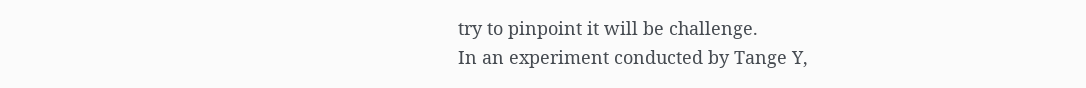try to pinpoint it will be challenge.
In an experiment conducted by Tange Y,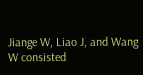Jiange W, Liao J, and Wang W consisted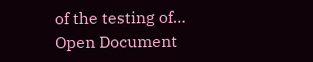of the testing of…
Open Document